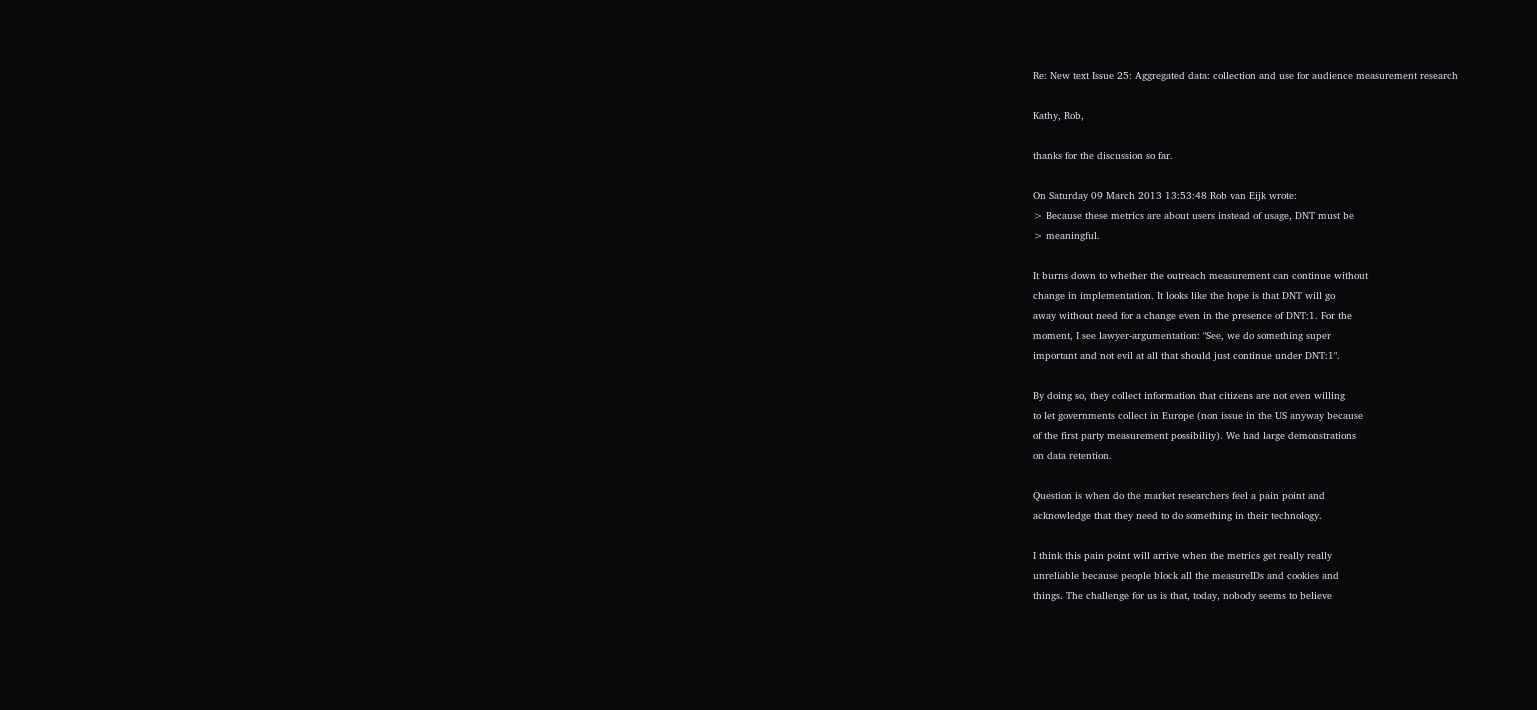Re: New text Issue 25: Aggregated data: collection and use for audience measurement research

Kathy, Rob,

thanks for the discussion so far.

On Saturday 09 March 2013 13:53:48 Rob van Eijk wrote:
> Because these metrics are about users instead of usage, DNT must be
> meaningful.

It burns down to whether the outreach measurement can continue without
change in implementation. It looks like the hope is that DNT will go
away without need for a change even in the presence of DNT:1. For the
moment, I see lawyer-argumentation: "See, we do something super
important and not evil at all that should just continue under DNT:1".

By doing so, they collect information that citizens are not even willing
to let governments collect in Europe (non issue in the US anyway because
of the first party measurement possibility). We had large demonstrations
on data retention.

Question is when do the market researchers feel a pain point and
acknowledge that they need to do something in their technology.

I think this pain point will arrive when the metrics get really really
unreliable because people block all the measureIDs and cookies and
things. The challenge for us is that, today, nobody seems to believe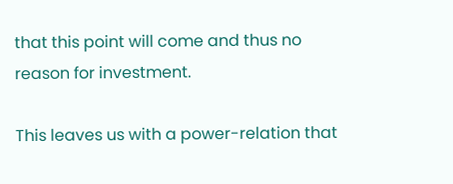that this point will come and thus no reason for investment.

This leaves us with a power-relation that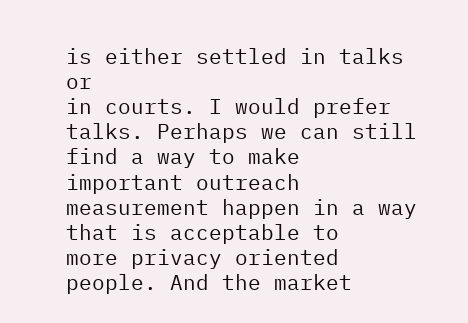is either settled in talks or
in courts. I would prefer talks. Perhaps we can still find a way to make
important outreach measurement happen in a way that is acceptable to
more privacy oriented people. And the market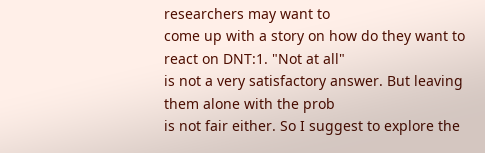researchers may want to
come up with a story on how do they want to react on DNT:1. "Not at all"
is not a very satisfactory answer. But leaving them alone with the prob
is not fair either. So I suggest to explore the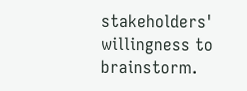stakeholders'
willingness to brainstorm.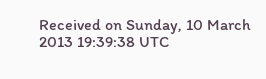Received on Sunday, 10 March 2013 19:39:38 UTC